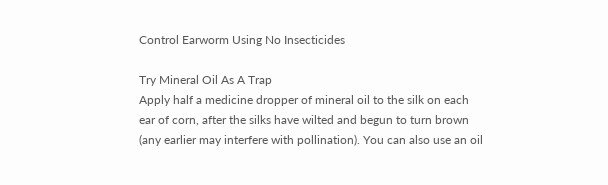Control Earworm Using No Insecticides

Try Mineral Oil As A Trap
Apply half a medicine dropper of mineral oil to the silk on each ear of corn, after the silks have wilted and begun to turn brown (any earlier may interfere with pollination). You can also use an oil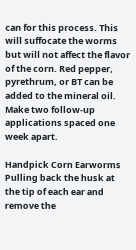can for this process. This will suffocate the worms but will not affect the flavor of the corn. Red pepper, pyrethrum, or BT can be added to the mineral oil. Make two follow-up applications spaced one week apart.

Handpick Corn Earworms
Pulling back the husk at the tip of each ear and remove the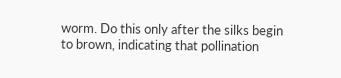worm. Do this only after the silks begin to brown, indicating that pollination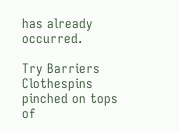has already occurred.

Try Barriers
Clothespins pinched on tops of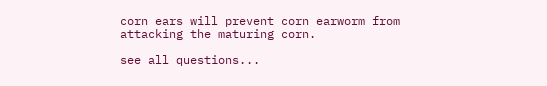corn ears will prevent corn earworm from attacking the maturing corn.

see all questions...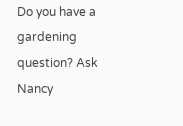Do you have a gardening question? Ask Nancy